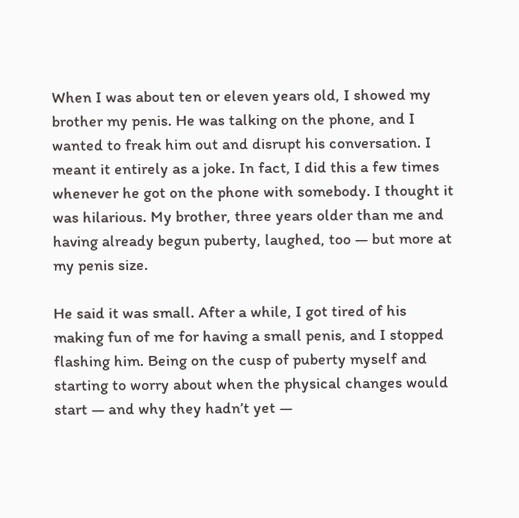When I was about ten or eleven years old, I showed my brother my penis. He was talking on the phone, and I wanted to freak him out and disrupt his conversation. I meant it entirely as a joke. In fact, I did this a few times whenever he got on the phone with somebody. I thought it was hilarious. My brother, three years older than me and having already begun puberty, laughed, too — but more at my penis size.

He said it was small. After a while, I got tired of his making fun of me for having a small penis, and I stopped flashing him. Being on the cusp of puberty myself and starting to worry about when the physical changes would start — and why they hadn’t yet —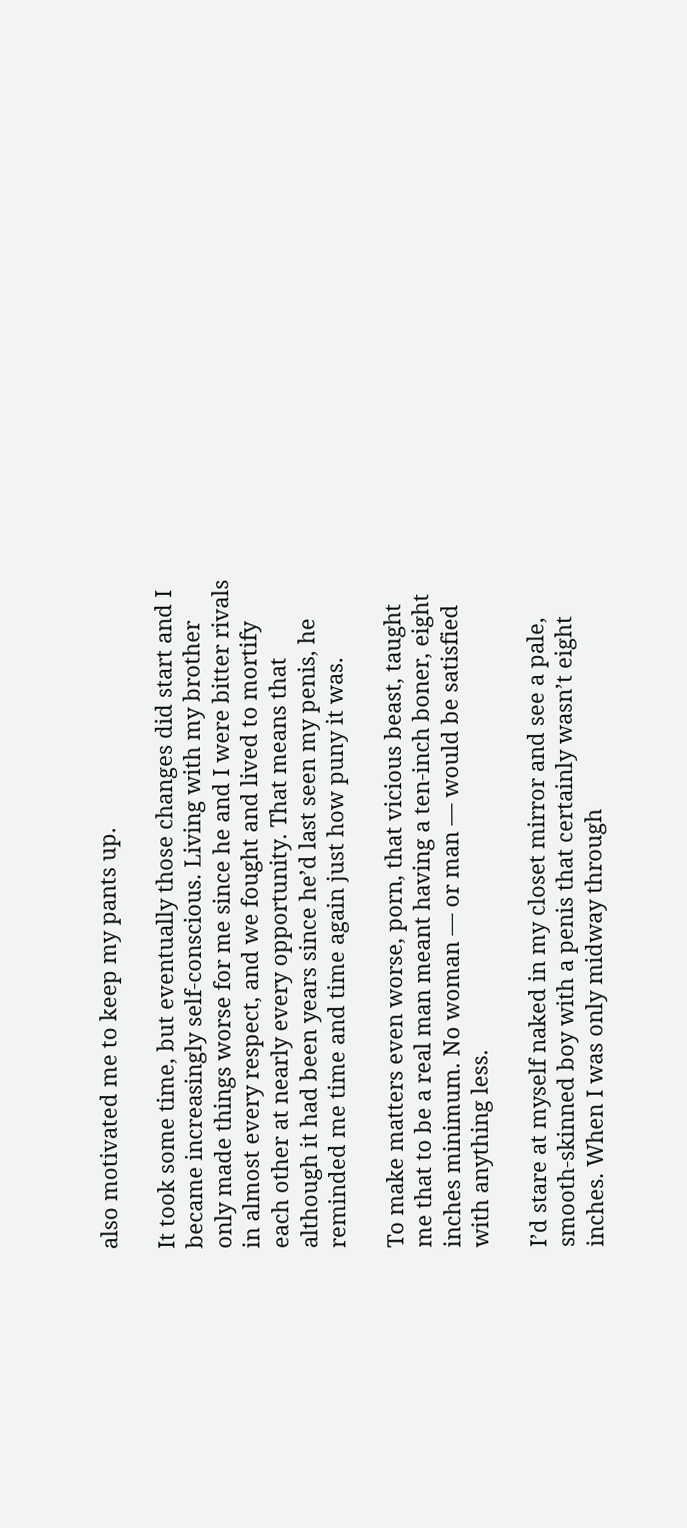also motivated me to keep my pants up.

It took some time, but eventually those changes did start and I became increasingly self-conscious. Living with my brother only made things worse for me since he and I were bitter rivals in almost every respect, and we fought and lived to mortify each other at nearly every opportunity. That means that although it had been years since he’d last seen my penis, he reminded me time and time again just how puny it was.

To make matters even worse, porn, that vicious beast, taught me that to be a real man meant having a ten-inch boner, eight inches minimum. No woman — or man — would be satisfied with anything less.

I’d stare at myself naked in my closet mirror and see a pale, smooth-skinned boy with a penis that certainly wasn’t eight inches. When I was only midway through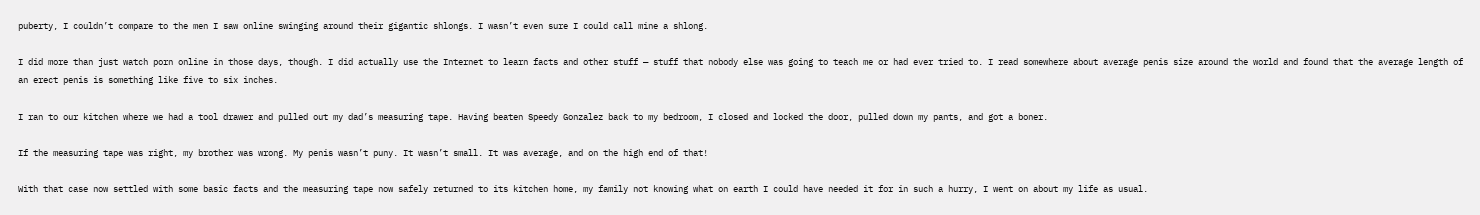puberty, I couldn’t compare to the men I saw online swinging around their gigantic shlongs. I wasn’t even sure I could call mine a shlong.

I did more than just watch porn online in those days, though. I did actually use the Internet to learn facts and other stuff — stuff that nobody else was going to teach me or had ever tried to. I read somewhere about average penis size around the world and found that the average length of an erect penis is something like five to six inches.

I ran to our kitchen where we had a tool drawer and pulled out my dad’s measuring tape. Having beaten Speedy Gonzalez back to my bedroom, I closed and locked the door, pulled down my pants, and got a boner.

If the measuring tape was right, my brother was wrong. My penis wasn’t puny. It wasn’t small. It was average, and on the high end of that!

With that case now settled with some basic facts and the measuring tape now safely returned to its kitchen home, my family not knowing what on earth I could have needed it for in such a hurry, I went on about my life as usual.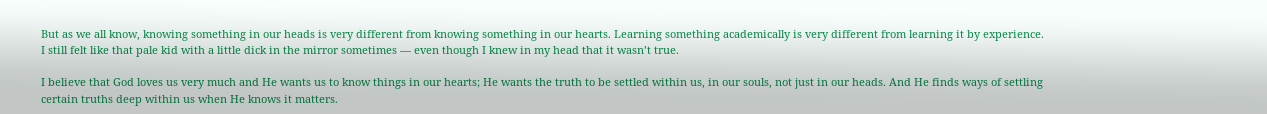But as we all know, knowing something in our heads is very different from knowing something in our hearts. Learning something academically is very different from learning it by experience. I still felt like that pale kid with a little dick in the mirror sometimes — even though I knew in my head that it wasn’t true.

I believe that God loves us very much and He wants us to know things in our hearts; He wants the truth to be settled within us, in our souls, not just in our heads. And He finds ways of settling certain truths deep within us when He knows it matters.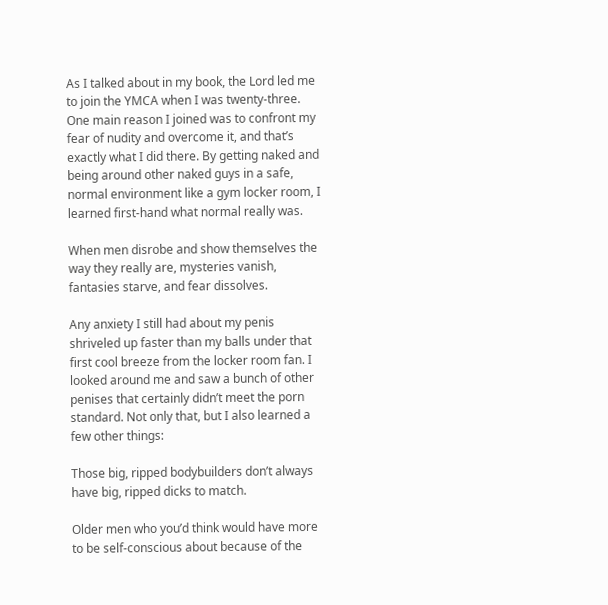As I talked about in my book, the Lord led me to join the YMCA when I was twenty-three. One main reason I joined was to confront my fear of nudity and overcome it, and that’s exactly what I did there. By getting naked and being around other naked guys in a safe, normal environment like a gym locker room, I learned first-hand what normal really was.

When men disrobe and show themselves the way they really are, mysteries vanish, fantasies starve, and fear dissolves.

Any anxiety I still had about my penis shriveled up faster than my balls under that first cool breeze from the locker room fan. I looked around me and saw a bunch of other penises that certainly didn’t meet the porn standard. Not only that, but I also learned a few other things:

Those big, ripped bodybuilders don’t always have big, ripped dicks to match.

Older men who you’d think would have more to be self-conscious about because of the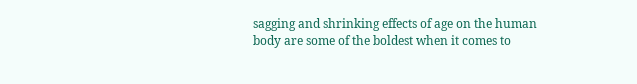sagging and shrinking effects of age on the human body are some of the boldest when it comes to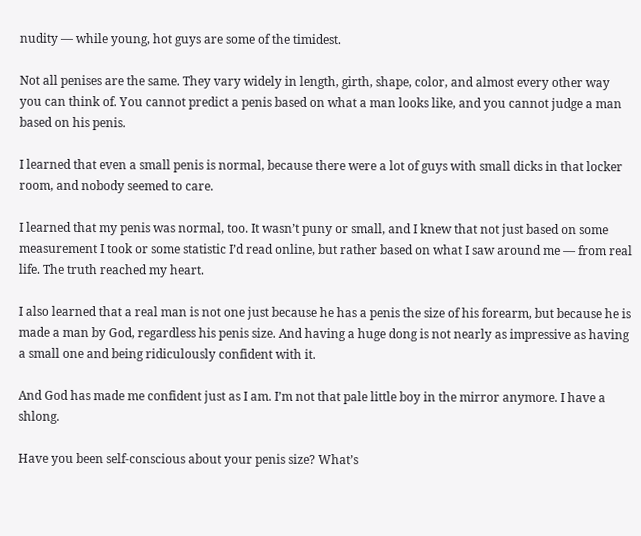nudity — while young, hot guys are some of the timidest.

Not all penises are the same. They vary widely in length, girth, shape, color, and almost every other way you can think of. You cannot predict a penis based on what a man looks like, and you cannot judge a man based on his penis.

I learned that even a small penis is normal, because there were a lot of guys with small dicks in that locker room, and nobody seemed to care.

I learned that my penis was normal, too. It wasn’t puny or small, and I knew that not just based on some measurement I took or some statistic I’d read online, but rather based on what I saw around me — from real life. The truth reached my heart.

I also learned that a real man is not one just because he has a penis the size of his forearm, but because he is made a man by God, regardless his penis size. And having a huge dong is not nearly as impressive as having a small one and being ridiculously confident with it.

And God has made me confident just as I am. I’m not that pale little boy in the mirror anymore. I have a shlong.

Have you been self-conscious about your penis size? What’s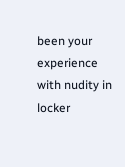been your experience with nudity in locker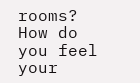rooms? How do you feel your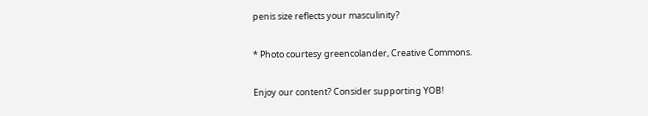penis size reflects your masculinity?

* Photo courtesy greencolander, Creative Commons.

Enjoy our content? Consider supporting YOB!